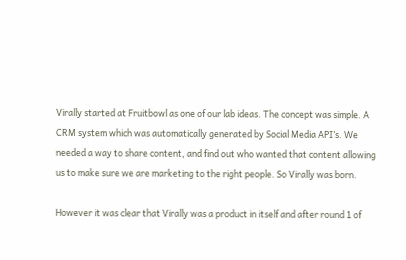Virally started at Fruitbowl as one of our lab ideas. The concept was simple. A CRM system which was automatically generated by Social Media API’s. We needed a way to share content, and find out who wanted that content allowing us to make sure we are marketing to the right people. So Virally was born.

However it was clear that Virally was a product in itself and after round 1 of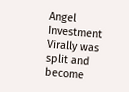Angel Investment Virally was split and become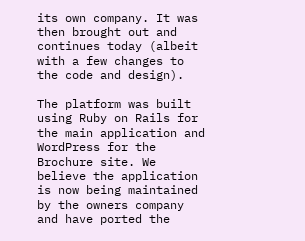its own company. It was then brought out and continues today (albeit with a few changes to the code and design).

The platform was built using Ruby on Rails for the main application and WordPress for the Brochure site. We believe the application is now being maintained by the owners company and have ported the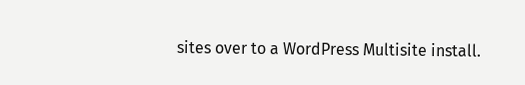sites over to a WordPress Multisite install.